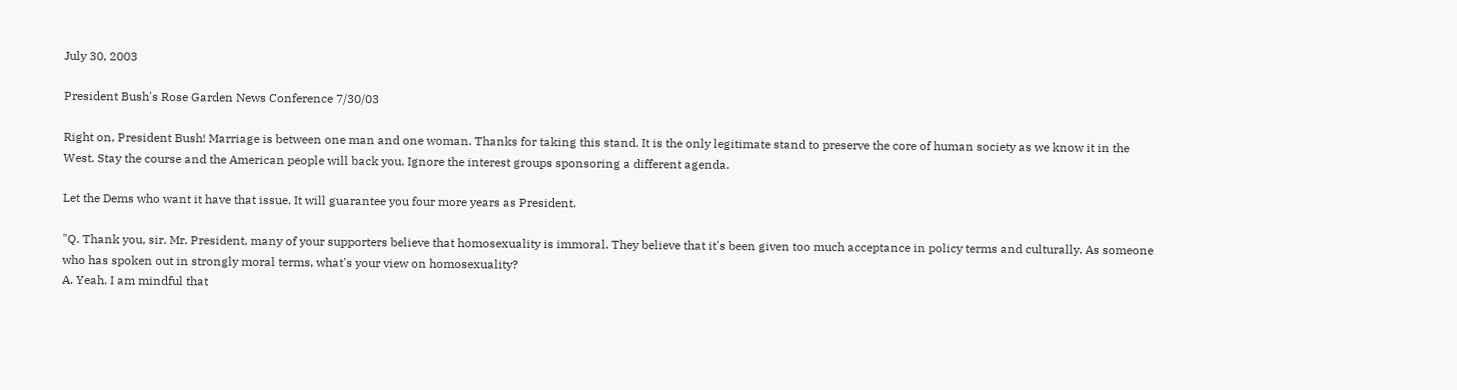July 30, 2003

President Bush's Rose Garden News Conference 7/30/03

Right on, President Bush! Marriage is between one man and one woman. Thanks for taking this stand. It is the only legitimate stand to preserve the core of human society as we know it in the West. Stay the course and the American people will back you. Ignore the interest groups sponsoring a different agenda.

Let the Dems who want it have that issue. It will guarantee you four more years as President.

"Q. Thank you, sir. Mr. President, many of your supporters believe that homosexuality is immoral. They believe that it's been given too much acceptance in policy terms and culturally. As someone who has spoken out in strongly moral terms, what's your view on homosexuality?
A. Yeah. I am mindful that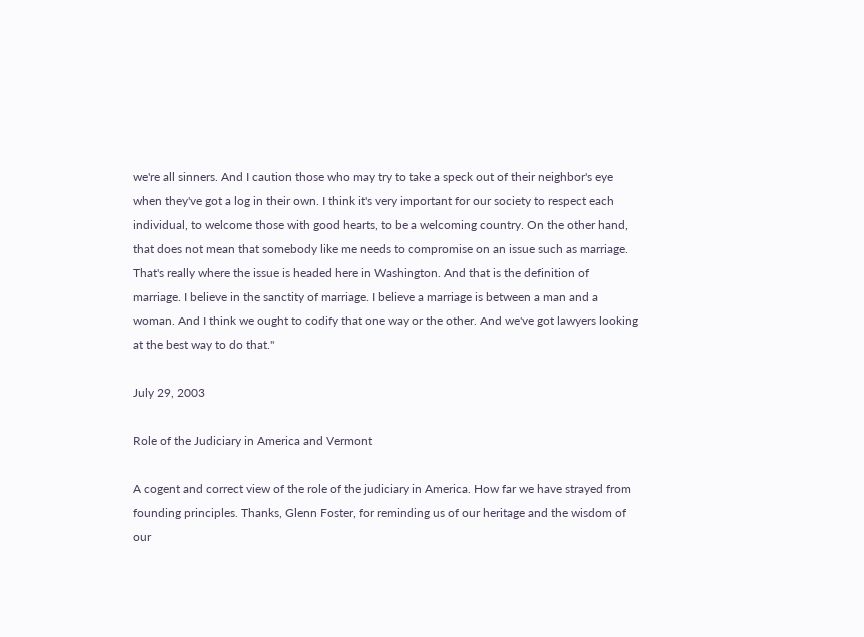we're all sinners. And I caution those who may try to take a speck out of their neighbor's eye when they've got a log in their own. I think it's very important for our society to respect each individual, to welcome those with good hearts, to be a welcoming country. On the other hand, that does not mean that somebody like me needs to compromise on an issue such as marriage. That's really where the issue is headed here in Washington. And that is the definition of marriage. I believe in the sanctity of marriage. I believe a marriage is between a man and a woman. And I think we ought to codify that one way or the other. And we've got lawyers looking at the best way to do that."

July 29, 2003

Role of the Judiciary in America and Vermont

A cogent and correct view of the role of the judiciary in America. How far we have strayed from founding principles. Thanks, Glenn Foster, for reminding us of our heritage and the wisdom of our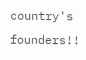country's founders!!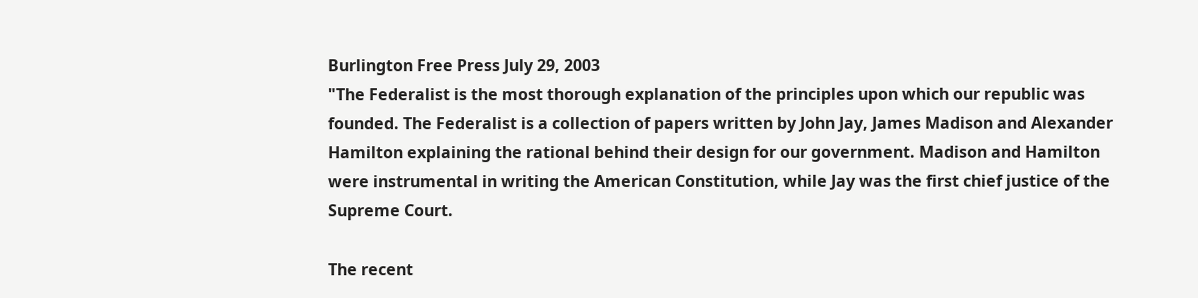Burlington Free Press July 29, 2003
"The Federalist is the most thorough explanation of the principles upon which our republic was founded. The Federalist is a collection of papers written by John Jay, James Madison and Alexander Hamilton explaining the rational behind their design for our government. Madison and Hamilton were instrumental in writing the American Constitution, while Jay was the first chief justice of the Supreme Court.

The recent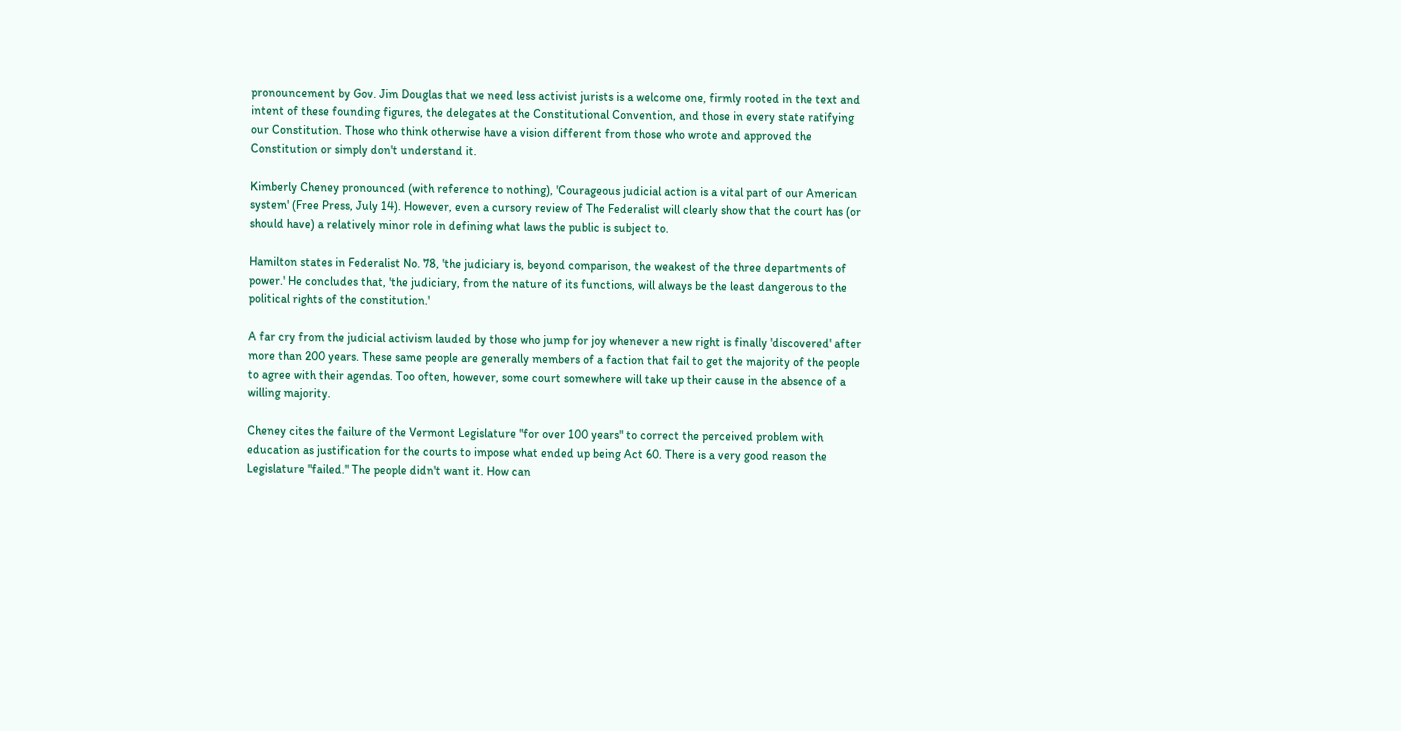pronouncement by Gov. Jim Douglas that we need less activist jurists is a welcome one, firmly rooted in the text and intent of these founding figures, the delegates at the Constitutional Convention, and those in every state ratifying our Constitution. Those who think otherwise have a vision different from those who wrote and approved the Constitution or simply don't understand it.

Kimberly Cheney pronounced (with reference to nothing), 'Courageous judicial action is a vital part of our American system' (Free Press, July 14). However, even a cursory review of The Federalist will clearly show that the court has (or should have) a relatively minor role in defining what laws the public is subject to.

Hamilton states in Federalist No. 78, 'the judiciary is, beyond comparison, the weakest of the three departments of power.' He concludes that, 'the judiciary, from the nature of its functions, will always be the least dangerous to the political rights of the constitution.'

A far cry from the judicial activism lauded by those who jump for joy whenever a new right is finally 'discovered' after more than 200 years. These same people are generally members of a faction that fail to get the majority of the people to agree with their agendas. Too often, however, some court somewhere will take up their cause in the absence of a willing majority.

Cheney cites the failure of the Vermont Legislature "for over 100 years" to correct the perceived problem with education as justification for the courts to impose what ended up being Act 60. There is a very good reason the Legislature "failed." The people didn't want it. How can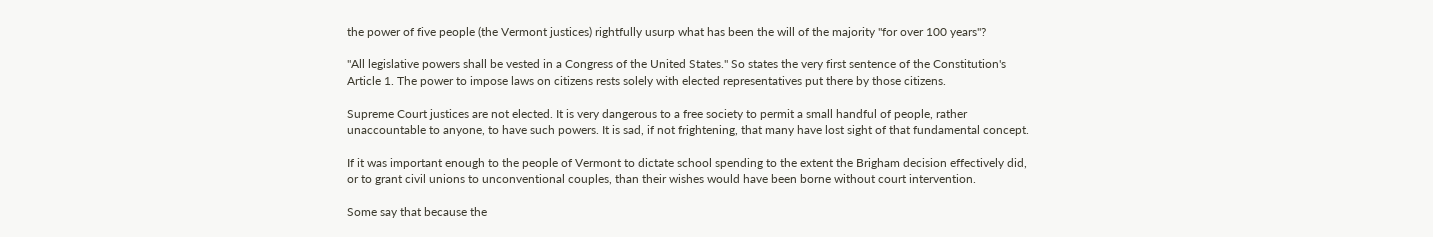the power of five people (the Vermont justices) rightfully usurp what has been the will of the majority "for over 100 years"?

"All legislative powers shall be vested in a Congress of the United States." So states the very first sentence of the Constitution's Article 1. The power to impose laws on citizens rests solely with elected representatives put there by those citizens.

Supreme Court justices are not elected. It is very dangerous to a free society to permit a small handful of people, rather unaccountable to anyone, to have such powers. It is sad, if not frightening, that many have lost sight of that fundamental concept.

If it was important enough to the people of Vermont to dictate school spending to the extent the Brigham decision effectively did, or to grant civil unions to unconventional couples, than their wishes would have been borne without court intervention.

Some say that because the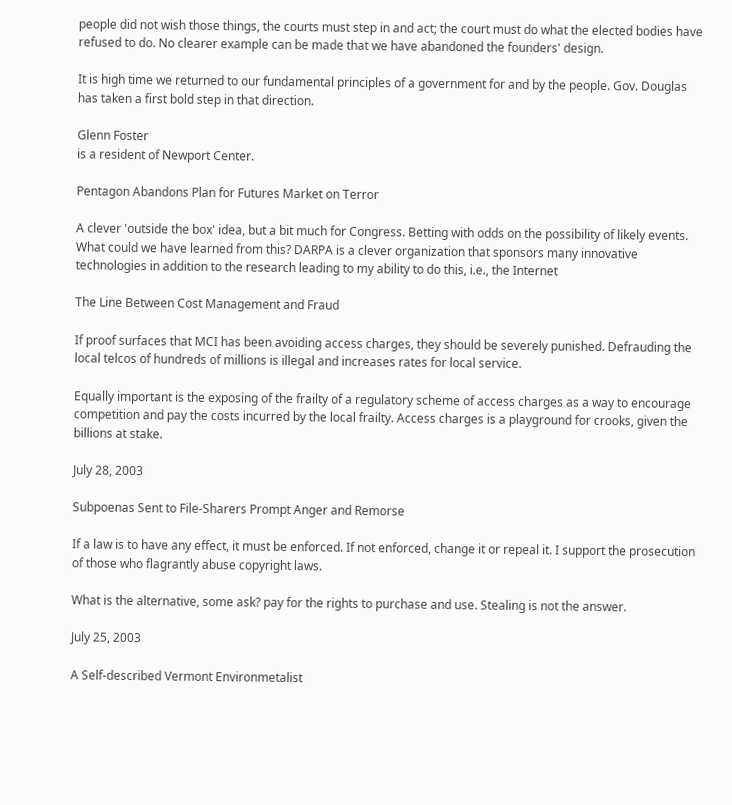people did not wish those things, the courts must step in and act; the court must do what the elected bodies have refused to do. No clearer example can be made that we have abandoned the founders' design.

It is high time we returned to our fundamental principles of a government for and by the people. Gov. Douglas has taken a first bold step in that direction.

Glenn Foster
is a resident of Newport Center.

Pentagon Abandons Plan for Futures Market on Terror

A clever 'outside the box' idea, but a bit much for Congress. Betting with odds on the possibility of likely events. What could we have learned from this? DARPA is a clever organization that sponsors many innovative technologies in addition to the research leading to my ability to do this, i.e., the Internet

The Line Between Cost Management and Fraud

If proof surfaces that MCI has been avoiding access charges, they should be severely punished. Defrauding the local telcos of hundreds of millions is illegal and increases rates for local service.

Equally important is the exposing of the frailty of a regulatory scheme of access charges as a way to encourage competition and pay the costs incurred by the local frailty. Access charges is a playground for crooks, given the billions at stake.

July 28, 2003

Subpoenas Sent to File-Sharers Prompt Anger and Remorse

If a law is to have any effect, it must be enforced. If not enforced, change it or repeal it. I support the prosecution of those who flagrantly abuse copyright laws.

What is the alternative, some ask? pay for the rights to purchase and use. Stealing is not the answer.

July 25, 2003

A Self-described Vermont Environmetalist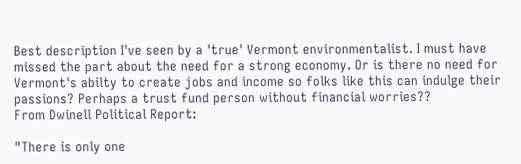Best description I've seen by a 'true' Vermont environmentalist. I must have missed the part about the need for a strong economy. Or is there no need for Vermont's abilty to create jobs and income so folks like this can indulge their passions? Perhaps a trust fund person without financial worries??
From Dwinell Political Report:

"There is only one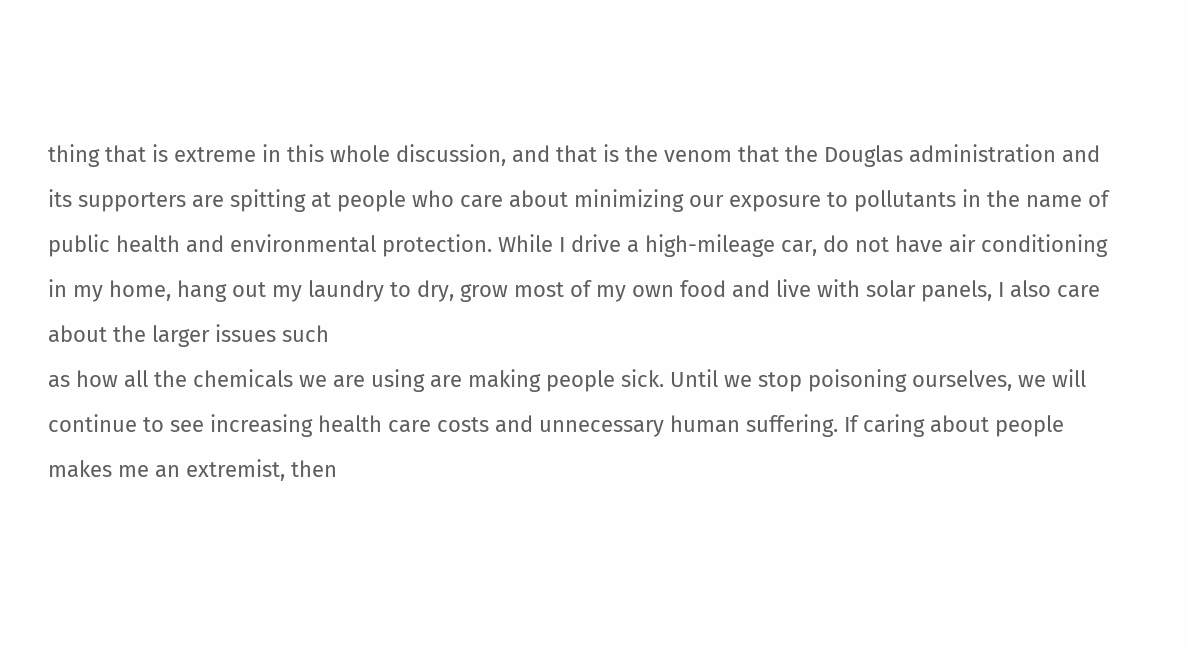thing that is extreme in this whole discussion, and that is the venom that the Douglas administration and its supporters are spitting at people who care about minimizing our exposure to pollutants in the name of public health and environmental protection. While I drive a high-mileage car, do not have air conditioning in my home, hang out my laundry to dry, grow most of my own food and live with solar panels, I also care about the larger issues such
as how all the chemicals we are using are making people sick. Until we stop poisoning ourselves, we will continue to see increasing health care costs and unnecessary human suffering. If caring about people makes me an extremist, then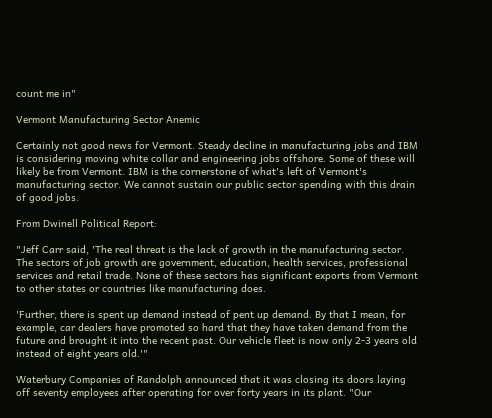count me in"

Vermont Manufacturing Sector Anemic

Certainly not good news for Vermont. Steady decline in manufacturing jobs and IBM is considering moving white collar and engineering jobs offshore. Some of these will likely be from Vermont. IBM is the cornerstone of what's left of Vermont's manufacturing sector. We cannot sustain our public sector spending with this drain of good jobs.

From Dwinell Political Report:

"Jeff Carr said, 'The real threat is the lack of growth in the manufacturing sector. The sectors of job growth are government, education, health services, professional services and retail trade. None of these sectors has significant exports from Vermont to other states or countries like manufacturing does.

'Further, there is spent up demand instead of pent up demand. By that I mean, for example, car dealers have promoted so hard that they have taken demand from the future and brought it into the recent past. Our vehicle fleet is now only 2-3 years old instead of eight years old.'"

Waterbury Companies of Randolph announced that it was closing its doors laying
off seventy employees after operating for over forty years in its plant. "Our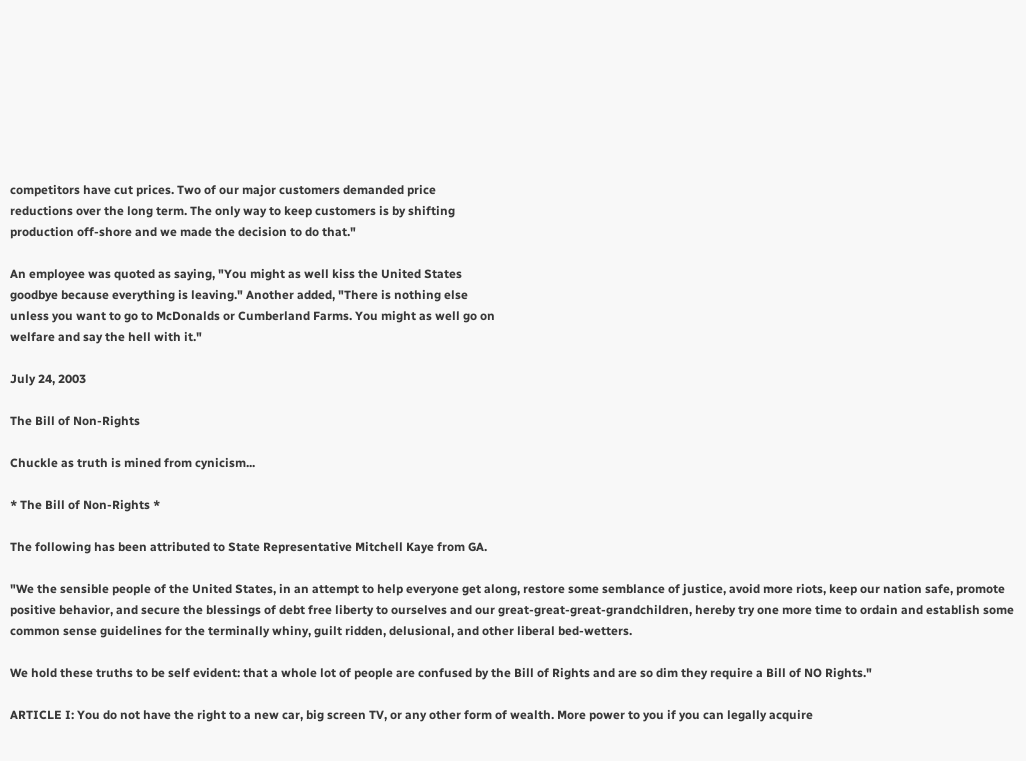competitors have cut prices. Two of our major customers demanded price
reductions over the long term. The only way to keep customers is by shifting
production off-shore and we made the decision to do that."

An employee was quoted as saying, "You might as well kiss the United States
goodbye because everything is leaving." Another added, "There is nothing else
unless you want to go to McDonalds or Cumberland Farms. You might as well go on
welfare and say the hell with it."

July 24, 2003

The Bill of Non-Rights

Chuckle as truth is mined from cynicism...

* The Bill of Non-Rights *

The following has been attributed to State Representative Mitchell Kaye from GA.

"We the sensible people of the United States, in an attempt to help everyone get along, restore some semblance of justice, avoid more riots, keep our nation safe, promote positive behavior, and secure the blessings of debt free liberty to ourselves and our great-great-great-grandchildren, hereby try one more time to ordain and establish some common sense guidelines for the terminally whiny, guilt ridden, delusional, and other liberal bed-wetters.

We hold these truths to be self evident: that a whole lot of people are confused by the Bill of Rights and are so dim they require a Bill of NO Rights."

ARTICLE I: You do not have the right to a new car, big screen TV, or any other form of wealth. More power to you if you can legally acquire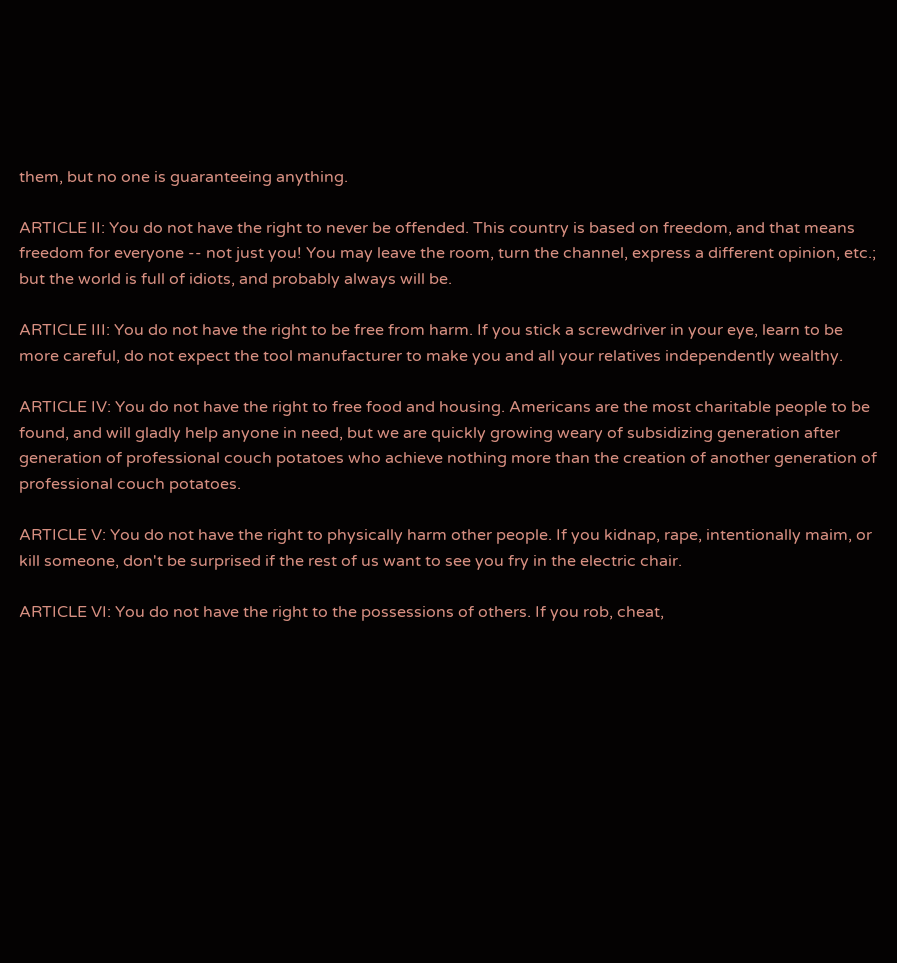them, but no one is guaranteeing anything.

ARTICLE II: You do not have the right to never be offended. This country is based on freedom, and that means freedom for everyone -- not just you! You may leave the room, turn the channel, express a different opinion, etc.; but the world is full of idiots, and probably always will be.

ARTICLE III: You do not have the right to be free from harm. If you stick a screwdriver in your eye, learn to be more careful, do not expect the tool manufacturer to make you and all your relatives independently wealthy.

ARTICLE IV: You do not have the right to free food and housing. Americans are the most charitable people to be found, and will gladly help anyone in need, but we are quickly growing weary of subsidizing generation after generation of professional couch potatoes who achieve nothing more than the creation of another generation of professional couch potatoes.

ARTICLE V: You do not have the right to physically harm other people. If you kidnap, rape, intentionally maim, or kill someone, don't be surprised if the rest of us want to see you fry in the electric chair.

ARTICLE VI: You do not have the right to the possessions of others. If you rob, cheat,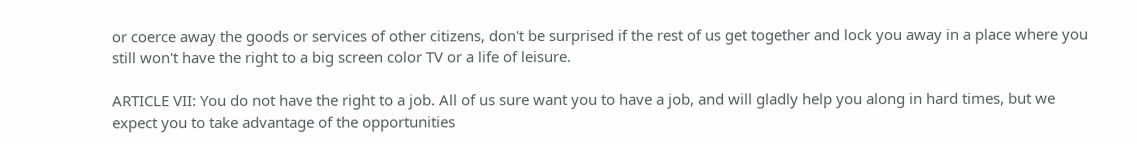or coerce away the goods or services of other citizens, don't be surprised if the rest of us get together and lock you away in a place where you still won't have the right to a big screen color TV or a life of leisure.

ARTICLE VII: You do not have the right to a job. All of us sure want you to have a job, and will gladly help you along in hard times, but we expect you to take advantage of the opportunities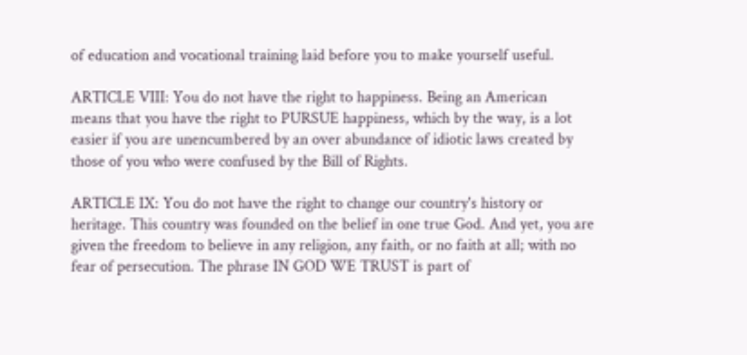of education and vocational training laid before you to make yourself useful.

ARTICLE VIII: You do not have the right to happiness. Being an American
means that you have the right to PURSUE happiness, which by the way, is a lot easier if you are unencumbered by an over abundance of idiotic laws created by those of you who were confused by the Bill of Rights.

ARTICLE IX: You do not have the right to change our country's history or heritage. This country was founded on the belief in one true God. And yet, you are given the freedom to believe in any religion, any faith, or no faith at all; with no fear of persecution. The phrase IN GOD WE TRUST is part of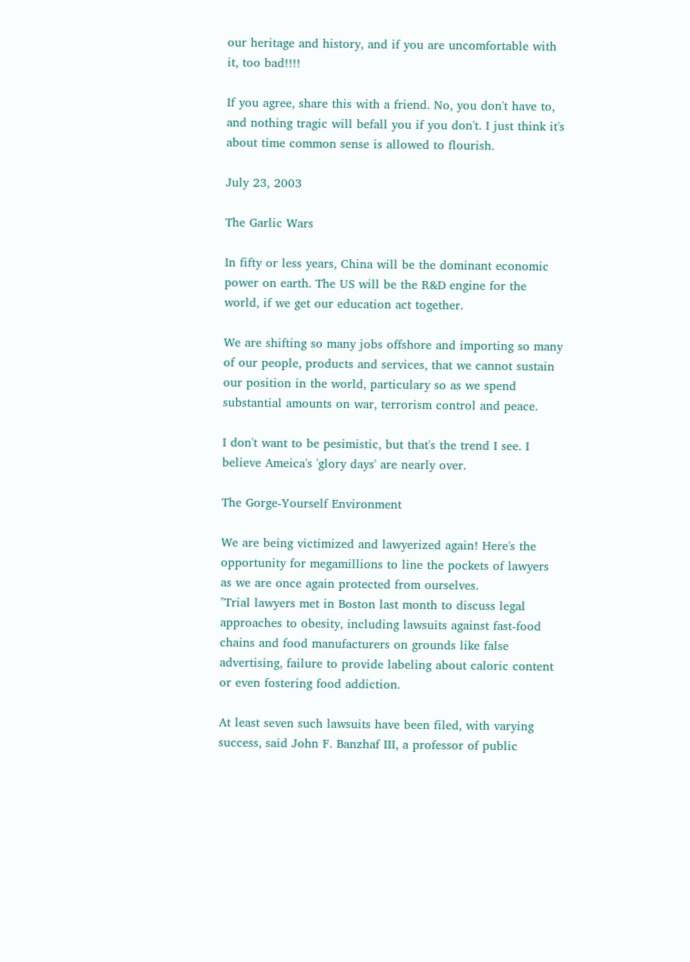our heritage and history, and if you are uncomfortable with it, too bad!!!!

If you agree, share this with a friend. No, you don't have to, and nothing tragic will befall you if you don't. I just think it's about time common sense is allowed to flourish.

July 23, 2003

The Garlic Wars

In fifty or less years, China will be the dominant economic power on earth. The US will be the R&D engine for the world, if we get our education act together.

We are shifting so many jobs offshore and importing so many of our people, products and services, that we cannot sustain our position in the world, particulary so as we spend substantial amounts on war, terrorism control and peace.

I don't want to be pesimistic, but that's the trend I see. I believe Ameica's 'glory days' are nearly over.

The Gorge-Yourself Environment

We are being victimized and lawyerized again! Here's the opportunity for megamillions to line the pockets of lawyers as we are once again protected from ourselves.
"Trial lawyers met in Boston last month to discuss legal approaches to obesity, including lawsuits against fast-food chains and food manufacturers on grounds like false advertising, failure to provide labeling about caloric content or even fostering food addiction.

At least seven such lawsuits have been filed, with varying success, said John F. Banzhaf III, a professor of public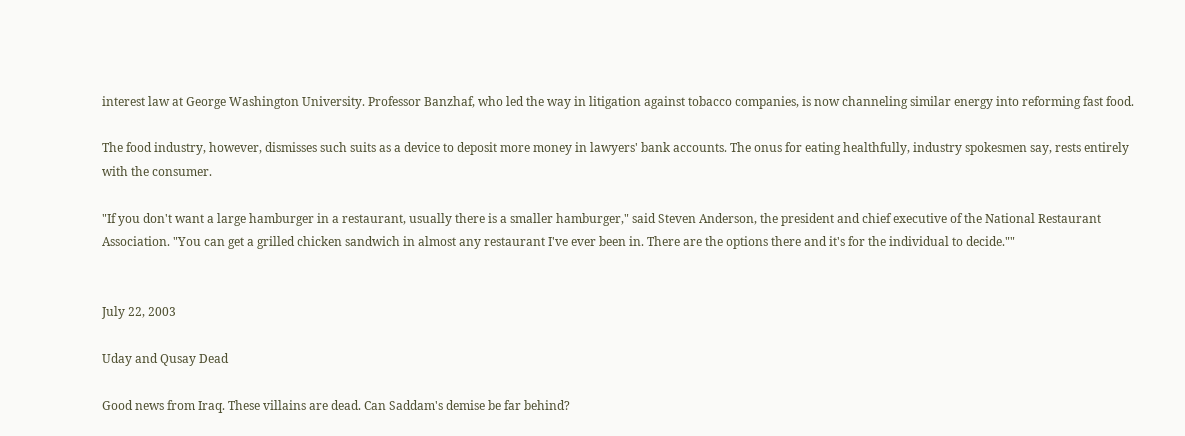interest law at George Washington University. Professor Banzhaf, who led the way in litigation against tobacco companies, is now channeling similar energy into reforming fast food.

The food industry, however, dismisses such suits as a device to deposit more money in lawyers' bank accounts. The onus for eating healthfully, industry spokesmen say, rests entirely with the consumer.

"If you don't want a large hamburger in a restaurant, usually there is a smaller hamburger," said Steven Anderson, the president and chief executive of the National Restaurant Association. "You can get a grilled chicken sandwich in almost any restaurant I've ever been in. There are the options there and it's for the individual to decide.""


July 22, 2003

Uday and Qusay Dead

Good news from Iraq. These villains are dead. Can Saddam's demise be far behind?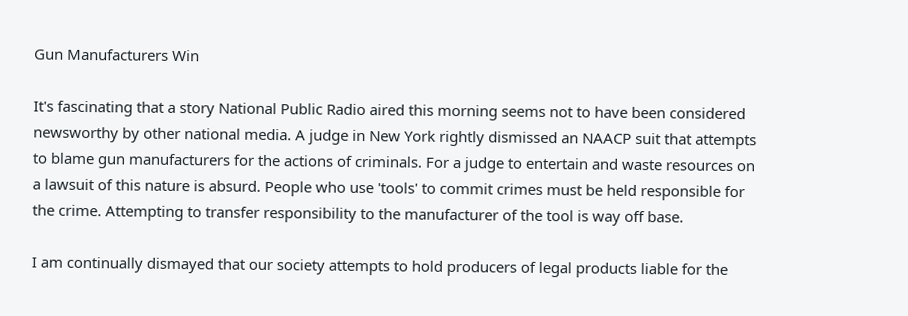Gun Manufacturers Win

It's fascinating that a story National Public Radio aired this morning seems not to have been considered newsworthy by other national media. A judge in New York rightly dismissed an NAACP suit that attempts to blame gun manufacturers for the actions of criminals. For a judge to entertain and waste resources on a lawsuit of this nature is absurd. People who use 'tools' to commit crimes must be held responsible for the crime. Attempting to transfer responsibility to the manufacturer of the tool is way off base.

I am continually dismayed that our society attempts to hold producers of legal products liable for the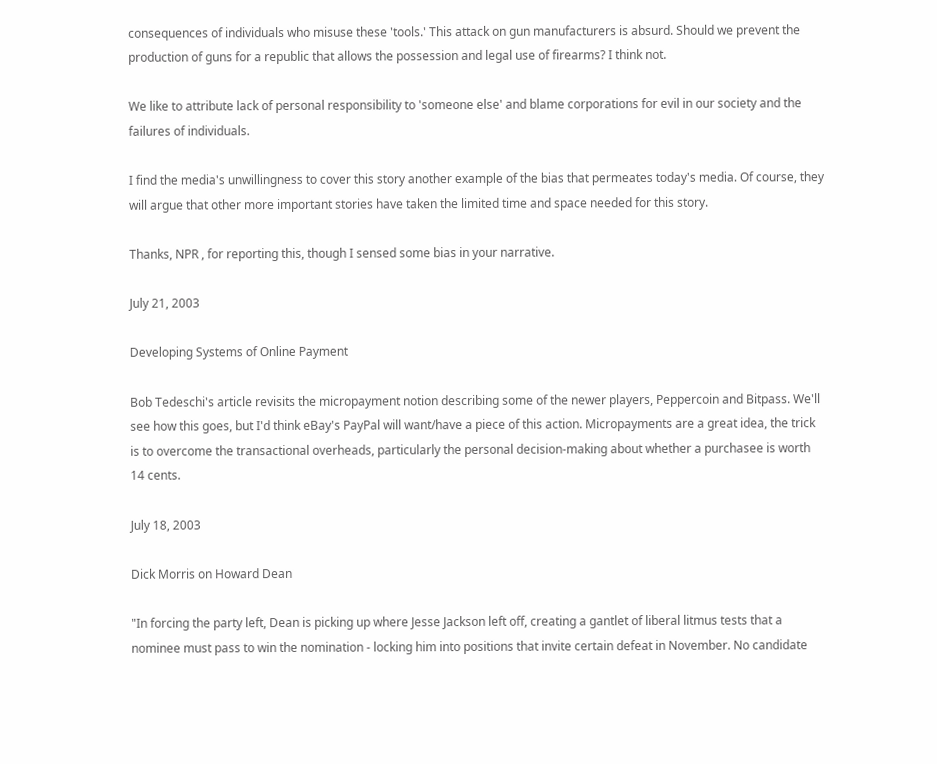consequences of individuals who misuse these 'tools.' This attack on gun manufacturers is absurd. Should we prevent the production of guns for a republic that allows the possession and legal use of firearms? I think not.

We like to attribute lack of personal responsibility to 'someone else' and blame corporations for evil in our society and the failures of individuals.

I find the media's unwillingness to cover this story another example of the bias that permeates today's media. Of course, they will argue that other more important stories have taken the limited time and space needed for this story.

Thanks, NPR , for reporting this, though I sensed some bias in your narrative.

July 21, 2003

Developing Systems of Online Payment

Bob Tedeschi's article revisits the micropayment notion describing some of the newer players, Peppercoin and Bitpass. We'll see how this goes, but I'd think eBay's PayPal will want/have a piece of this action. Micropayments are a great idea, the trick is to overcome the transactional overheads, particularly the personal decision-making about whether a purchasee is worth 14 cents.

July 18, 2003

Dick Morris on Howard Dean

"In forcing the party left, Dean is picking up where Jesse Jackson left off, creating a gantlet of liberal litmus tests that a nominee must pass to win the nomination - locking him into positions that invite certain defeat in November. No candidate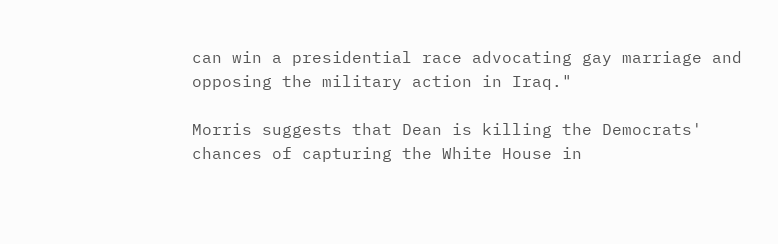can win a presidential race advocating gay marriage and opposing the military action in Iraq."

Morris suggests that Dean is killing the Democrats' chances of capturing the White House in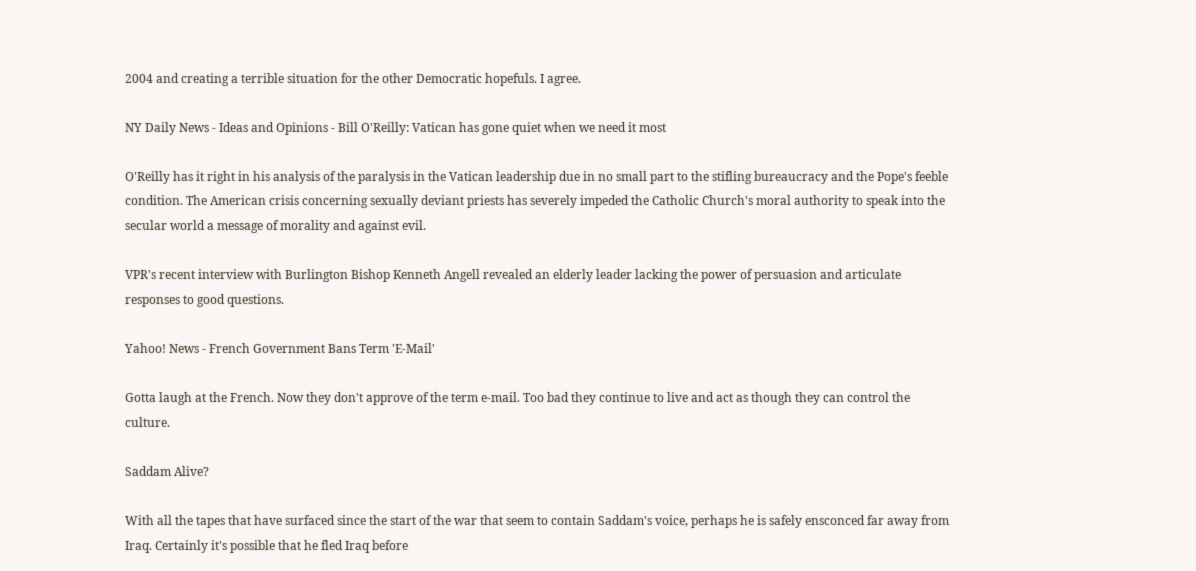2004 and creating a terrible situation for the other Democratic hopefuls. I agree.

NY Daily News - Ideas and Opinions - Bill O'Reilly: Vatican has gone quiet when we need it most

O'Reilly has it right in his analysis of the paralysis in the Vatican leadership due in no small part to the stifling bureaucracy and the Pope's feeble condition. The American crisis concerning sexually deviant priests has severely impeded the Catholic Church's moral authority to speak into the secular world a message of morality and against evil.

VPR's recent interview with Burlington Bishop Kenneth Angell revealed an elderly leader lacking the power of persuasion and articulate responses to good questions.

Yahoo! News - French Government Bans Term 'E-Mail'

Gotta laugh at the French. Now they don't approve of the term e-mail. Too bad they continue to live and act as though they can control the culture.

Saddam Alive?

With all the tapes that have surfaced since the start of the war that seem to contain Saddam's voice, perhaps he is safely ensconced far away from Iraq. Certainly it's possible that he fled Iraq before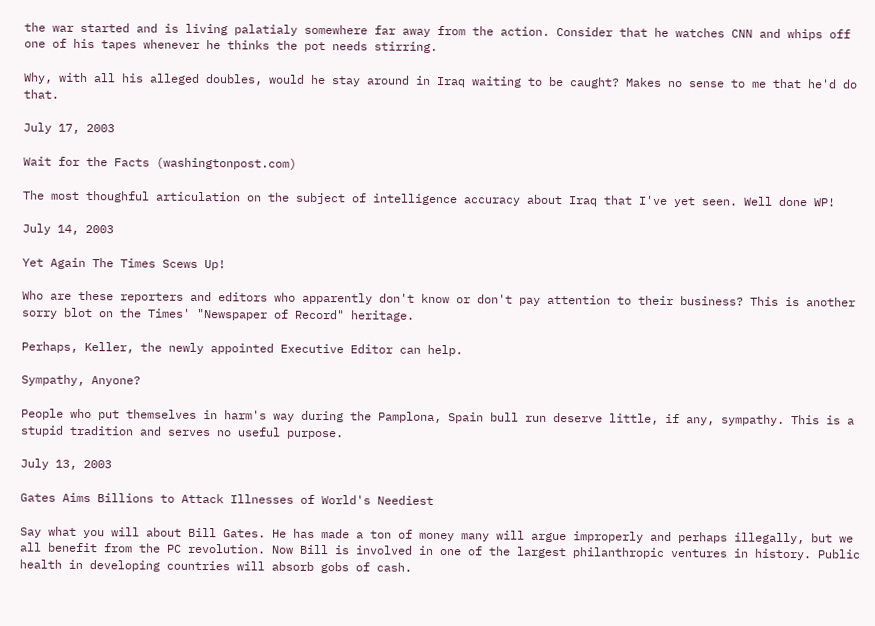the war started and is living palatialy somewhere far away from the action. Consider that he watches CNN and whips off one of his tapes whenever he thinks the pot needs stirring.

Why, with all his alleged doubles, would he stay around in Iraq waiting to be caught? Makes no sense to me that he'd do that.

July 17, 2003

Wait for the Facts (washingtonpost.com)

The most thoughful articulation on the subject of intelligence accuracy about Iraq that I've yet seen. Well done WP!

July 14, 2003

Yet Again The Times Scews Up!

Who are these reporters and editors who apparently don't know or don't pay attention to their business? This is another sorry blot on the Times' "Newspaper of Record" heritage.

Perhaps, Keller, the newly appointed Executive Editor can help.

Sympathy, Anyone?

People who put themselves in harm's way during the Pamplona, Spain bull run deserve little, if any, sympathy. This is a stupid tradition and serves no useful purpose.

July 13, 2003

Gates Aims Billions to Attack Illnesses of World's Neediest

Say what you will about Bill Gates. He has made a ton of money many will argue improperly and perhaps illegally, but we all benefit from the PC revolution. Now Bill is involved in one of the largest philanthropic ventures in history. Public health in developing countries will absorb gobs of cash.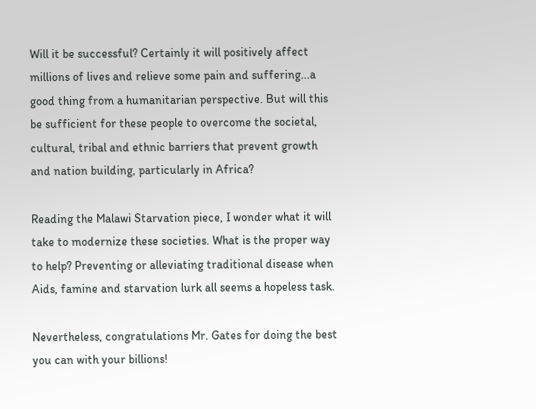Will it be successful? Certainly it will positively affect millions of lives and relieve some pain and suffering...a good thing from a humanitarian perspective. But will this be sufficient for these people to overcome the societal, cultural, tribal and ethnic barriers that prevent growth and nation building, particularly in Africa?

Reading the Malawi Starvation piece, I wonder what it will take to modernize these societies. What is the proper way to help? Preventing or alleviating traditional disease when Aids, famine and starvation lurk all seems a hopeless task.

Nevertheless, congratulations Mr. Gates for doing the best you can with your billions!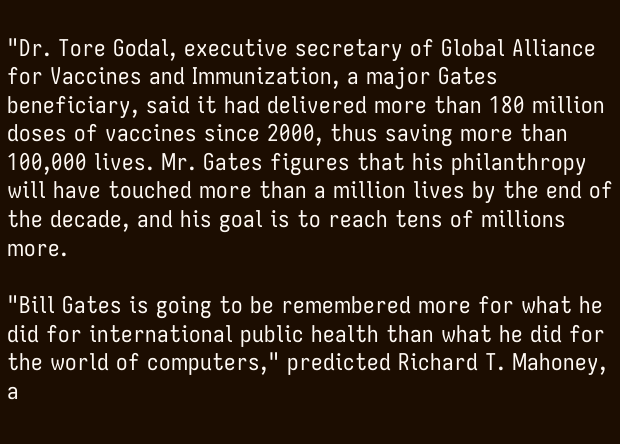"Dr. Tore Godal, executive secretary of Global Alliance for Vaccines and Immunization, a major Gates beneficiary, said it had delivered more than 180 million doses of vaccines since 2000, thus saving more than 100,000 lives. Mr. Gates figures that his philanthropy will have touched more than a million lives by the end of the decade, and his goal is to reach tens of millions more.

"Bill Gates is going to be remembered more for what he did for international public health than what he did for the world of computers," predicted Richard T. Mahoney, a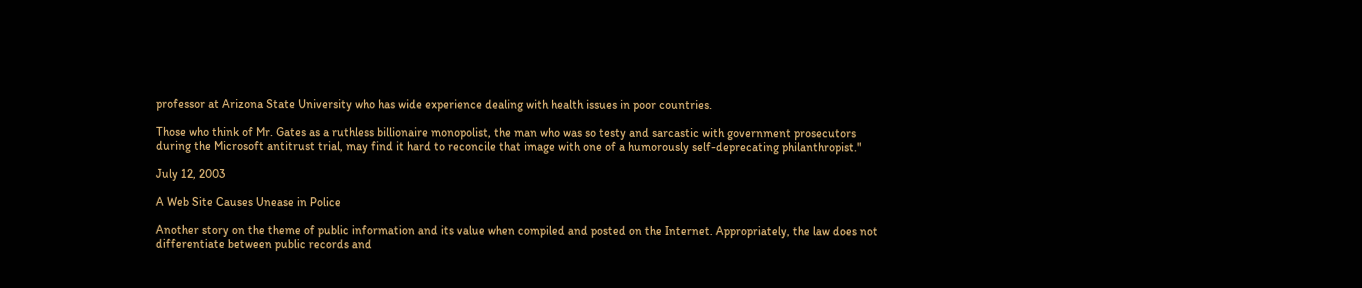professor at Arizona State University who has wide experience dealing with health issues in poor countries.

Those who think of Mr. Gates as a ruthless billionaire monopolist, the man who was so testy and sarcastic with government prosecutors during the Microsoft antitrust trial, may find it hard to reconcile that image with one of a humorously self-deprecating philanthropist."

July 12, 2003

A Web Site Causes Unease in Police

Another story on the theme of public information and its value when compiled and posted on the Internet. Appropriately, the law does not differentiate between public records and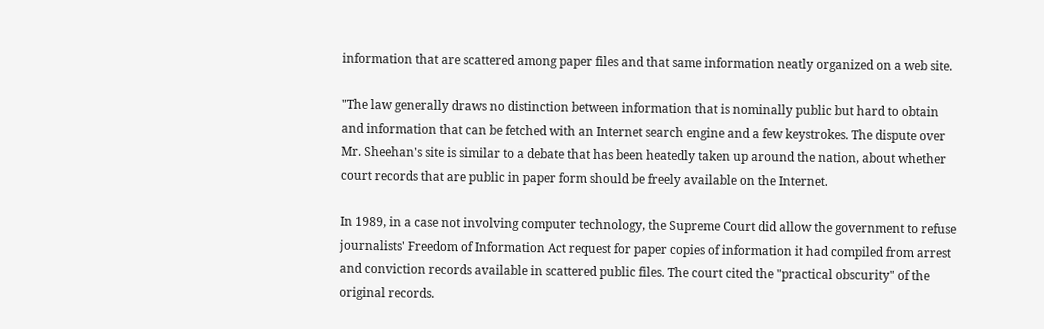information that are scattered among paper files and that same information neatly organized on a web site.

"The law generally draws no distinction between information that is nominally public but hard to obtain and information that can be fetched with an Internet search engine and a few keystrokes. The dispute over Mr. Sheehan's site is similar to a debate that has been heatedly taken up around the nation, about whether court records that are public in paper form should be freely available on the Internet.

In 1989, in a case not involving computer technology, the Supreme Court did allow the government to refuse journalists' Freedom of Information Act request for paper copies of information it had compiled from arrest and conviction records available in scattered public files. The court cited the "practical obscurity" of the original records.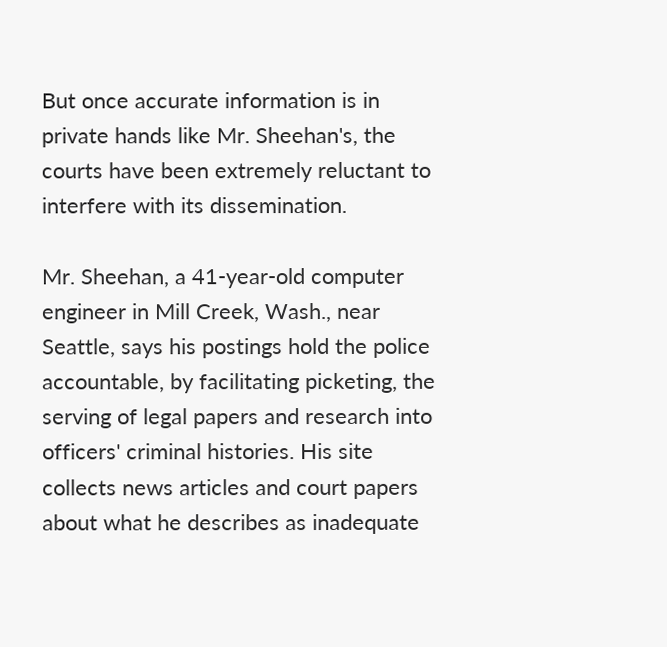But once accurate information is in private hands like Mr. Sheehan's, the courts have been extremely reluctant to interfere with its dissemination.

Mr. Sheehan, a 41-year-old computer engineer in Mill Creek, Wash., near Seattle, says his postings hold the police accountable, by facilitating picketing, the serving of legal papers and research into officers' criminal histories. His site collects news articles and court papers about what he describes as inadequate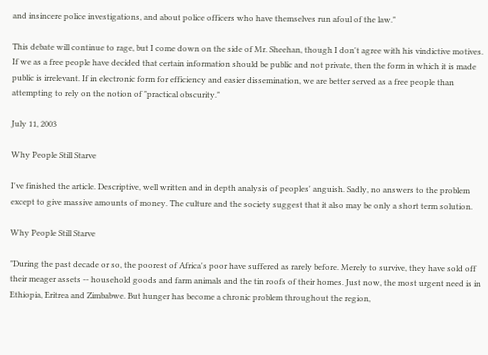and insincere police investigations, and about police officers who have themselves run afoul of the law."

This debate will continue to rage, but I come down on the side of Mr. Sheehan, though I don't agree with his vindictive motives. If we as a free people have decided that certain information should be public and not private, then the form in which it is made public is irrelevant. If in electronic form for efficiency and easier dissemination, we are better served as a free people than attempting to rely on the notion of "practical obscurity."

July 11, 2003

Why People Still Starve

I've finished the article. Descriptive, well written and in depth analysis of peoples' anguish. Sadly, no answers to the problem except to give massive amounts of money. The culture and the society suggest that it also may be only a short term solution.

Why People Still Starve

"During the past decade or so, the poorest of Africa's poor have suffered as rarely before. Merely to survive, they have sold off their meager assets -- household goods and farm animals and the tin roofs of their homes. Just now, the most urgent need is in Ethiopia, Eritrea and Zimbabwe. But hunger has become a chronic problem throughout the region,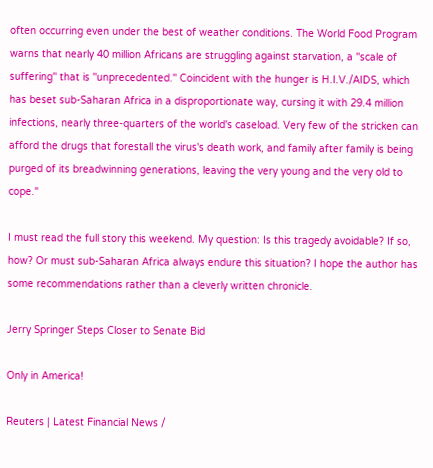often occurring even under the best of weather conditions. The World Food Program warns that nearly 40 million Africans are struggling against starvation, a ''scale of suffering'' that is ''unprecedented.'' Coincident with the hunger is H.I.V./AIDS, which has beset sub-Saharan Africa in a disproportionate way, cursing it with 29.4 million infections, nearly three-quarters of the world's caseload. Very few of the stricken can afford the drugs that forestall the virus's death work, and family after family is being purged of its breadwinning generations, leaving the very young and the very old to cope."

I must read the full story this weekend. My question: Is this tragedy avoidable? If so, how? Or must sub-Saharan Africa always endure this situation? I hope the author has some recommendations rather than a cleverly written chronicle.

Jerry Springer Steps Closer to Senate Bid

Only in America!

Reuters | Latest Financial News /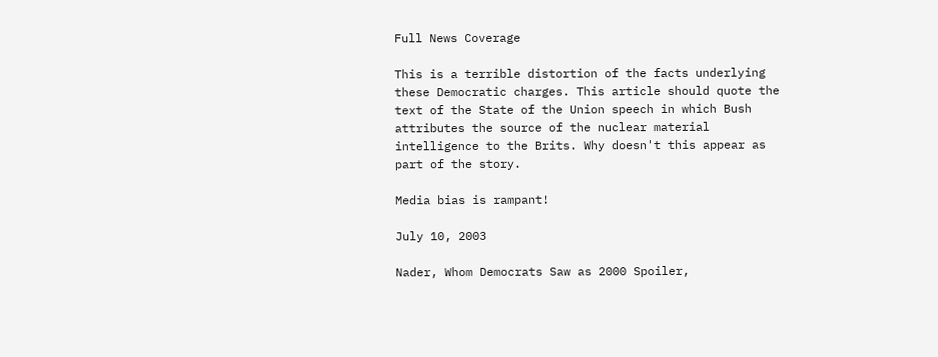Full News Coverage

This is a terrible distortion of the facts underlying these Democratic charges. This article should quote the text of the State of the Union speech in which Bush attributes the source of the nuclear material intelligence to the Brits. Why doesn't this appear as part of the story.

Media bias is rampant!

July 10, 2003

Nader, Whom Democrats Saw as 2000 Spoiler,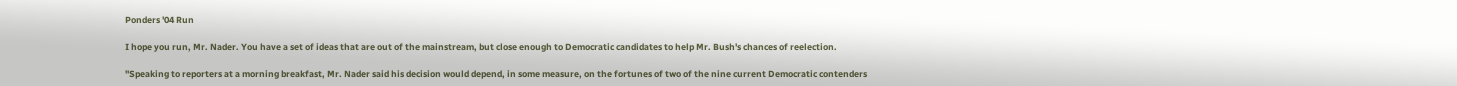Ponders '04 Run

I hope you run, Mr. Nader. You have a set of ideas that are out of the mainstream, but close enough to Democratic candidates to help Mr. Bush's chances of reelection.

"Speaking to reporters at a morning breakfast, Mr. Nader said his decision would depend, in some measure, on the fortunes of two of the nine current Democratic contenders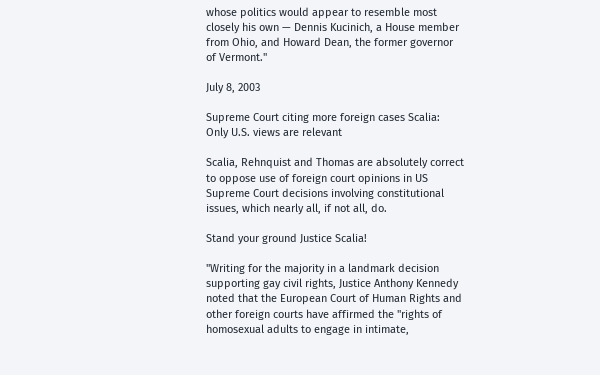whose politics would appear to resemble most closely his own — Dennis Kucinich, a House member from Ohio, and Howard Dean, the former governor of Vermont."

July 8, 2003

Supreme Court citing more foreign cases Scalia: Only U.S. views are relevant

Scalia, Rehnquist and Thomas are absolutely correct to oppose use of foreign court opinions in US Supreme Court decisions involving constitutional issues, which nearly all, if not all, do.

Stand your ground Justice Scalia!

"Writing for the majority in a landmark decision supporting gay civil rights, Justice Anthony Kennedy noted that the European Court of Human Rights and other foreign courts have affirmed the ''rights of homosexual adults to engage in intimate,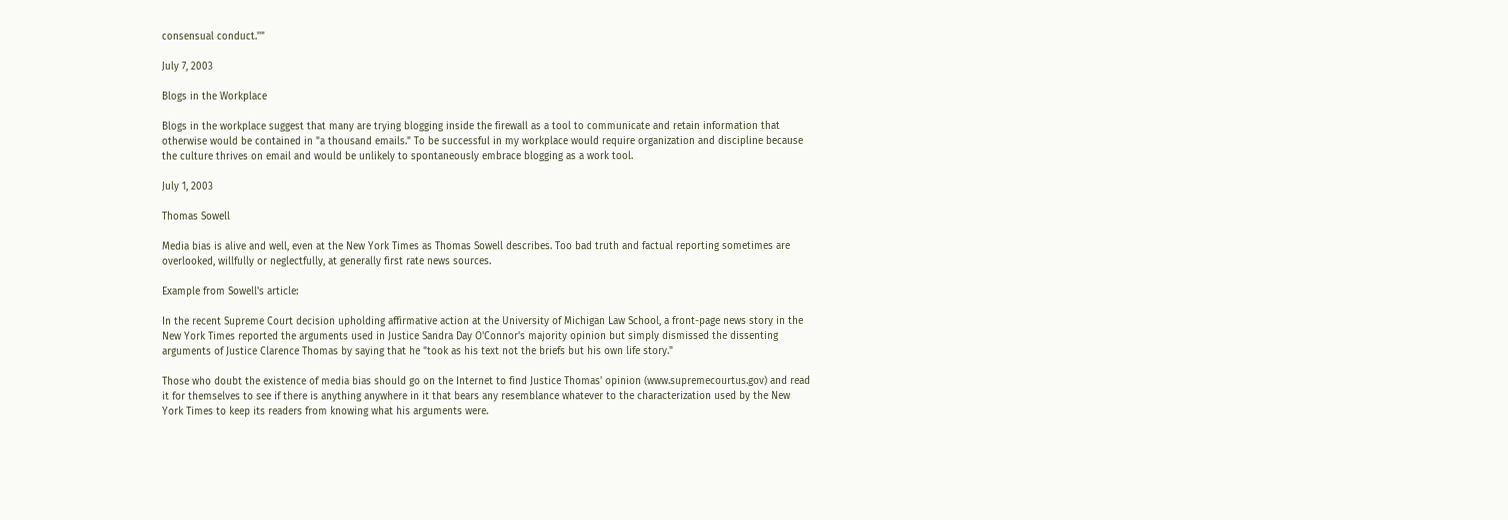consensual conduct.''"

July 7, 2003

Blogs in the Workplace

Blogs in the workplace suggest that many are trying blogging inside the firewall as a tool to communicate and retain information that otherwise would be contained in "a thousand emails." To be successful in my workplace would require organization and discipline because the culture thrives on email and would be unlikely to spontaneously embrace blogging as a work tool.

July 1, 2003

Thomas Sowell

Media bias is alive and well, even at the New York Times as Thomas Sowell describes. Too bad truth and factual reporting sometimes are overlooked, willfully or neglectfully, at generally first rate news sources.

Example from Sowell's article:

In the recent Supreme Court decision upholding affirmative action at the University of Michigan Law School, a front-page news story in the New York Times reported the arguments used in Justice Sandra Day O'Connor's majority opinion but simply dismissed the dissenting arguments of Justice Clarence Thomas by saying that he "took as his text not the briefs but his own life story."

Those who doubt the existence of media bias should go on the Internet to find Justice Thomas' opinion (www.supremecourtus.gov) and read it for themselves to see if there is anything anywhere in it that bears any resemblance whatever to the characterization used by the New York Times to keep its readers from knowing what his arguments were.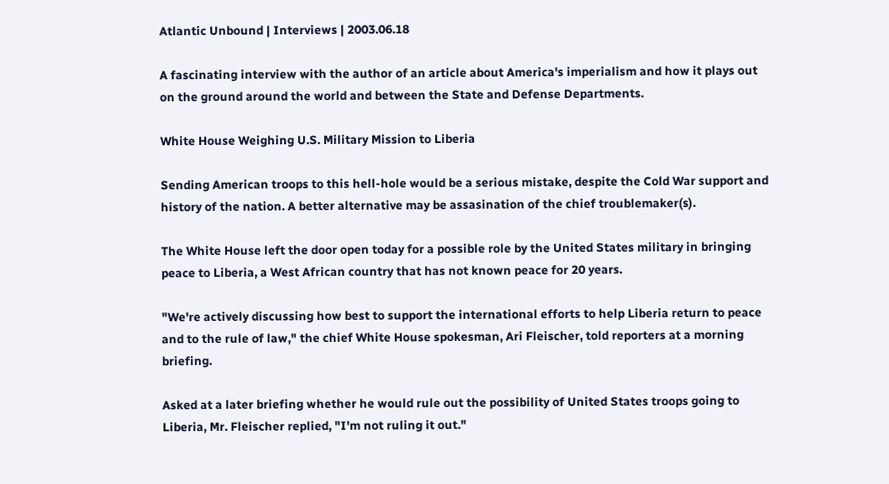Atlantic Unbound | Interviews | 2003.06.18

A fascinating interview with the author of an article about America's imperialism and how it plays out on the ground around the world and between the State and Defense Departments.

White House Weighing U.S. Military Mission to Liberia

Sending American troops to this hell-hole would be a serious mistake, despite the Cold War support and history of the nation. A better alternative may be assasination of the chief troublemaker(s).

The White House left the door open today for a possible role by the United States military in bringing peace to Liberia, a West African country that has not known peace for 20 years.

"We're actively discussing how best to support the international efforts to help Liberia return to peace and to the rule of law," the chief White House spokesman, Ari Fleischer, told reporters at a morning briefing.

Asked at a later briefing whether he would rule out the possibility of United States troops going to Liberia, Mr. Fleischer replied, "I'm not ruling it out."